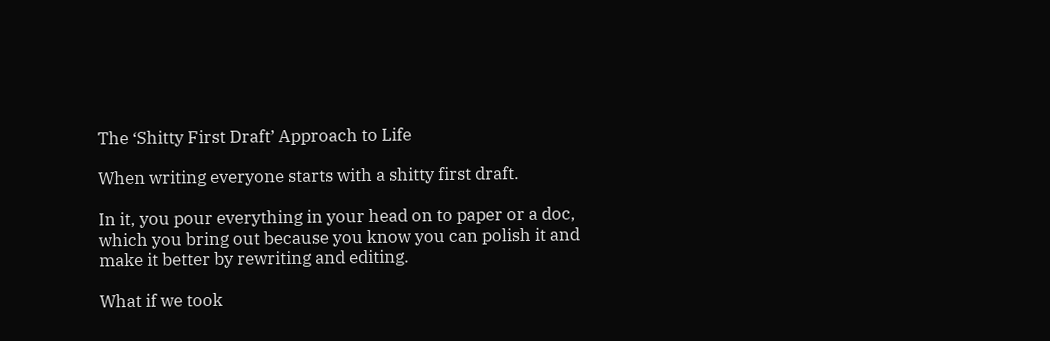The ‘Shitty First Draft’ Approach to Life

When writing everyone starts with a shitty first draft.

In it, you pour everything in your head on to paper or a doc, which you bring out because you know you can polish it and make it better by rewriting and editing.

What if we took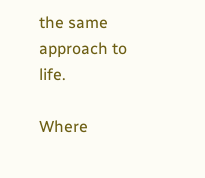the same approach to life.

Where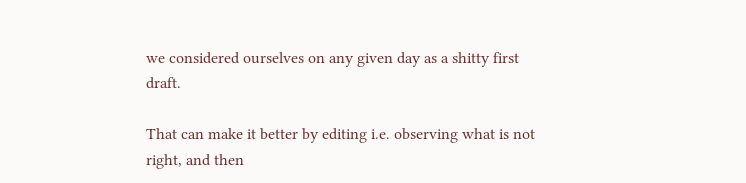we considered ourselves on any given day as a shitty first draft.

That can make it better by editing i.e. observing what is not right, and then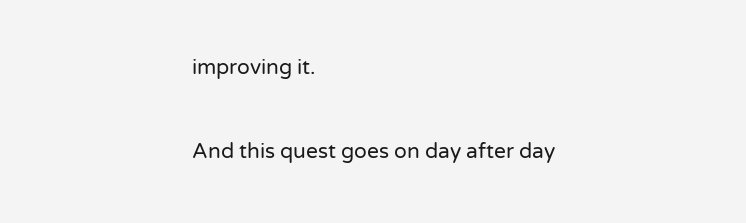improving it.

And this quest goes on day after day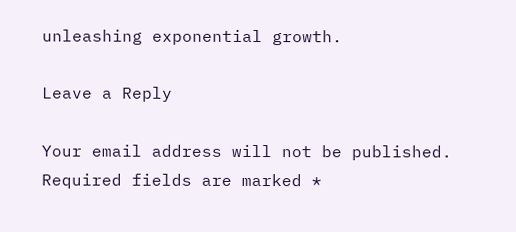unleashing exponential growth.

Leave a Reply

Your email address will not be published. Required fields are marked *